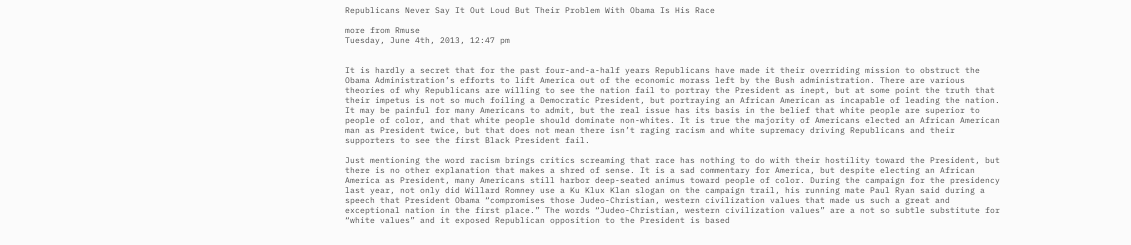Republicans Never Say It Out Loud But Their Problem With Obama Is His Race

more from Rmuse
Tuesday, June 4th, 2013, 12:47 pm


It is hardly a secret that for the past four-and-a-half years Republicans have made it their overriding mission to obstruct the Obama Administration’s efforts to lift America out of the economic morass left by the Bush administration. There are various theories of why Republicans are willing to see the nation fail to portray the President as inept, but at some point the truth that their impetus is not so much foiling a Democratic President, but portraying an African American as incapable of leading the nation. It may be painful for many Americans to admit, but the real issue has its basis in the belief that white people are superior to people of color, and that white people should dominate non-whites. It is true the majority of Americans elected an African American man as President twice, but that does not mean there isn’t raging racism and white supremacy driving Republicans and their supporters to see the first Black President fail.

Just mentioning the word racism brings critics screaming that race has nothing to do with their hostility toward the President, but there is no other explanation that makes a shred of sense. It is a sad commentary for America, but despite electing an African America as President, many Americans still harbor deep-seated animus toward people of color. During the campaign for the presidency last year, not only did Willard Romney use a Ku Klux Klan slogan on the campaign trail, his running mate Paul Ryan said during a speech that President Obama “compromises those Judeo-Christian, western civilization values that made us such a great and exceptional nation in the first place.” The words “Judeo-Christian, western civilization values” are a not so subtle substitute for “white values” and it exposed Republican opposition to the President is based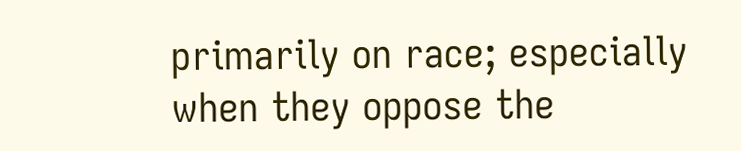primarily on race; especially when they oppose the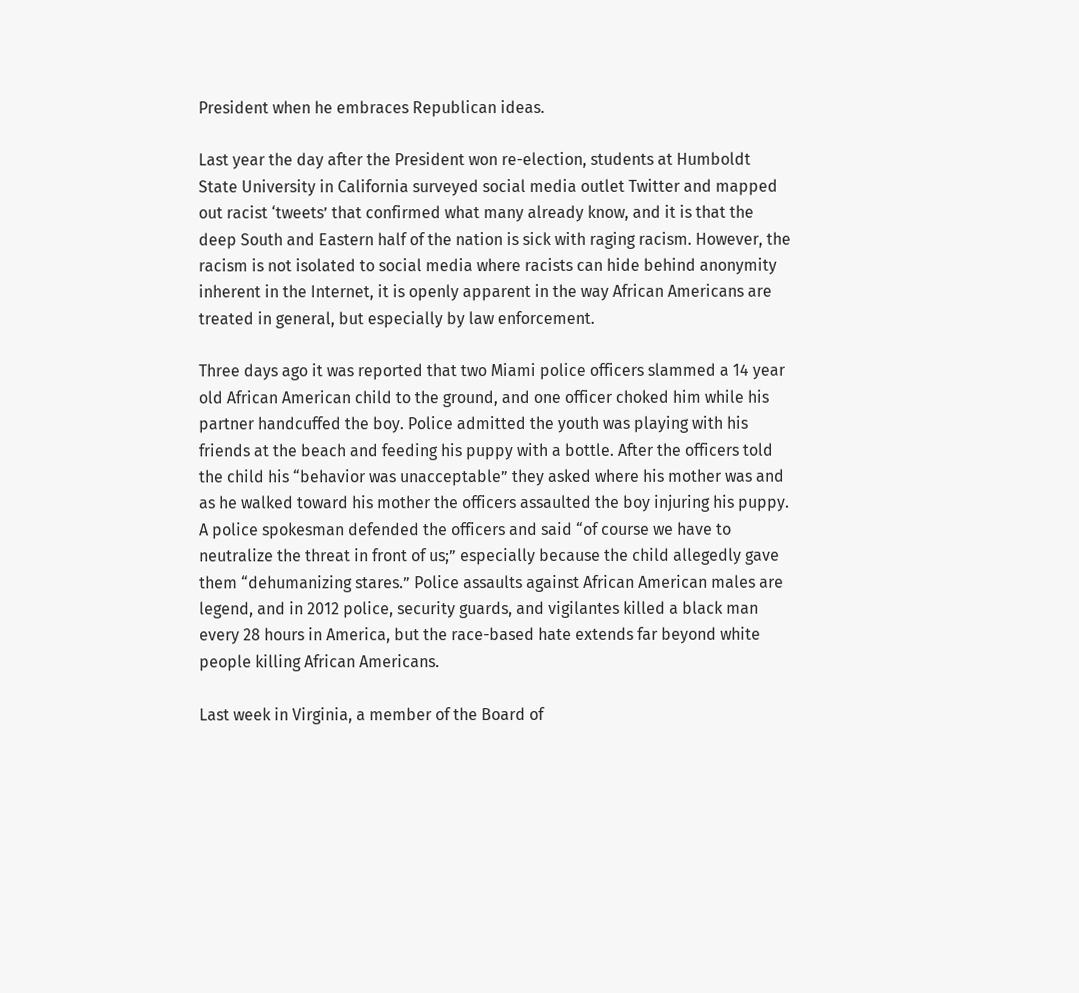President when he embraces Republican ideas.

Last year the day after the President won re-election, students at Humboldt State University in California surveyed social media outlet Twitter and mapped out racist ‘tweets’ that confirmed what many already know, and it is that the deep South and Eastern half of the nation is sick with raging racism. However, the racism is not isolated to social media where racists can hide behind anonymity inherent in the Internet, it is openly apparent in the way African Americans are treated in general, but especially by law enforcement.

Three days ago it was reported that two Miami police officers slammed a 14 year old African American child to the ground, and one officer choked him while his partner handcuffed the boy. Police admitted the youth was playing with his friends at the beach and feeding his puppy with a bottle. After the officers told the child his “behavior was unacceptable” they asked where his mother was and as he walked toward his mother the officers assaulted the boy injuring his puppy. A police spokesman defended the officers and said “of course we have to neutralize the threat in front of us;” especially because the child allegedly gave them “dehumanizing stares.” Police assaults against African American males are legend, and in 2012 police, security guards, and vigilantes killed a black man every 28 hours in America, but the race-based hate extends far beyond white people killing African Americans.

Last week in Virginia, a member of the Board of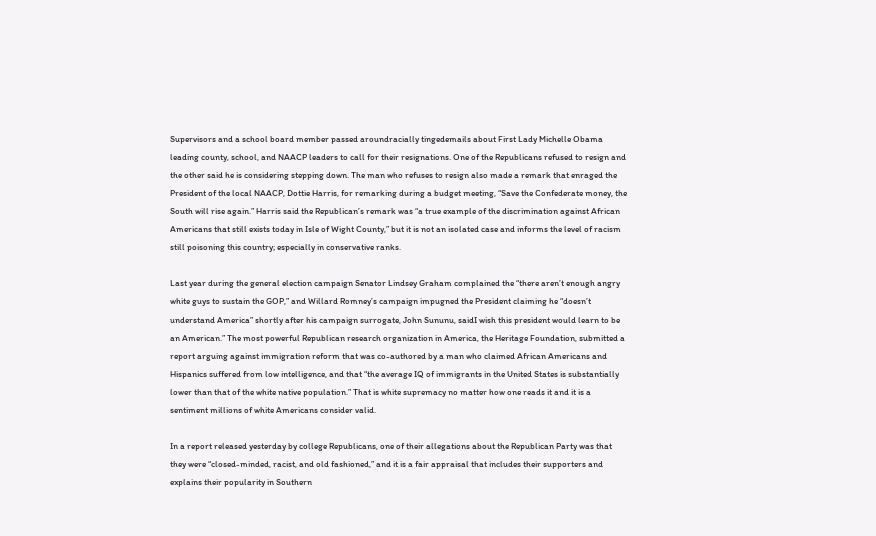Supervisors and a school board member passed aroundracially tingedemails about First Lady Michelle Obama leading county, school, and NAACP leaders to call for their resignations. One of the Republicans refused to resign and the other said he is considering stepping down. The man who refuses to resign also made a remark that enraged the President of the local NAACP, Dottie Harris, for remarking during a budget meeting, “Save the Confederate money, the South will rise again.” Harris said the Republican’s remark was “a true example of the discrimination against African Americans that still exists today in Isle of Wight County,” but it is not an isolated case and informs the level of racism still poisoning this country; especially in conservative ranks.

Last year during the general election campaign Senator Lindsey Graham complained the “there aren’t enough angry white guys to sustain the GOP,” and Willard Romney’s campaign impugned the President claiming he “doesn’t understand America” shortly after his campaign surrogate, John Sununu, saidI wish this president would learn to be an American.” The most powerful Republican research organization in America, the Heritage Foundation, submitted a report arguing against immigration reform that was co-authored by a man who claimed African Americans and Hispanics suffered from low intelligence, and that “the average IQ of immigrants in the United States is substantially lower than that of the white native population.” That is white supremacy no matter how one reads it and it is a sentiment millions of white Americans consider valid.

In a report released yesterday by college Republicans, one of their allegations about the Republican Party was that they were “closed-minded, racist, and old fashioned,” and it is a fair appraisal that includes their supporters and explains their popularity in Southern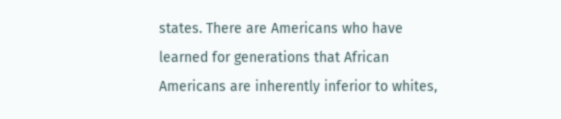states. There are Americans who have learned for generations that African Americans are inherently inferior to whites,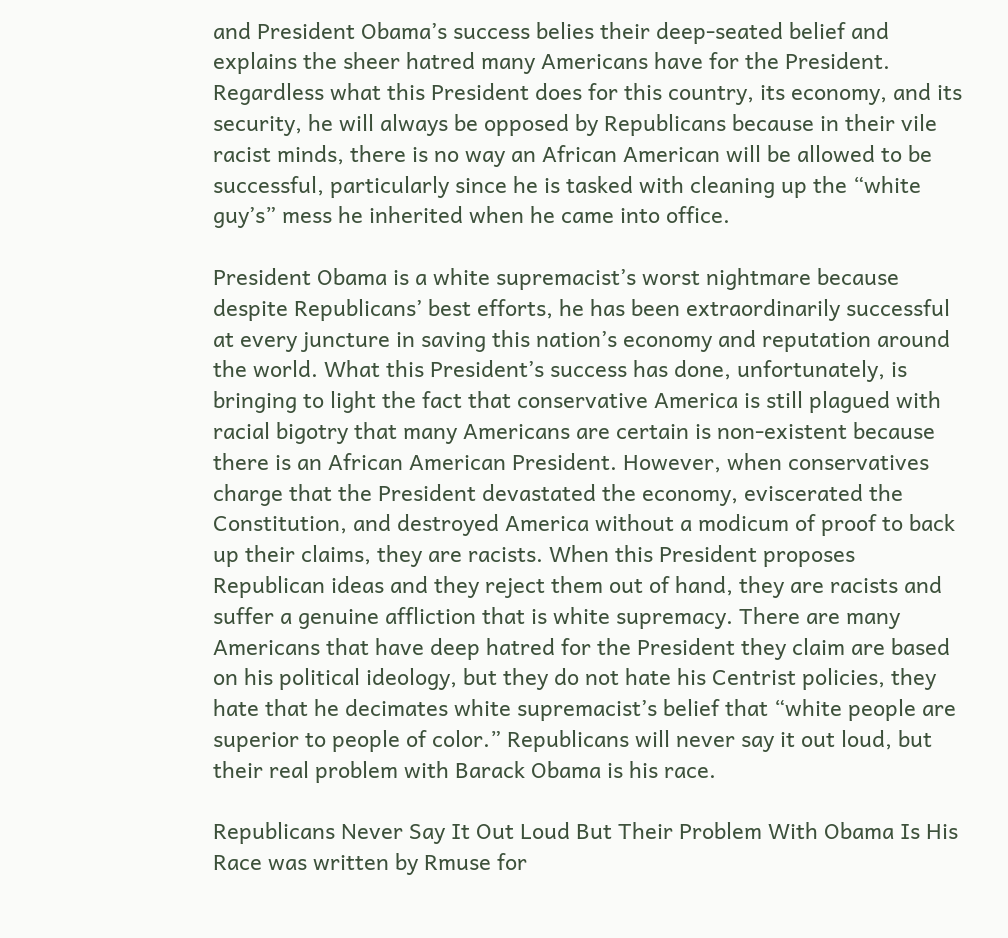and President Obama’s success belies their deep-seated belief and explains the sheer hatred many Americans have for the President. Regardless what this President does for this country, its economy, and its security, he will always be opposed by Republicans because in their vile racist minds, there is no way an African American will be allowed to be successful, particularly since he is tasked with cleaning up the “white guy’s” mess he inherited when he came into office.

President Obama is a white supremacist’s worst nightmare because despite Republicans’ best efforts, he has been extraordinarily successful at every juncture in saving this nation’s economy and reputation around the world. What this President’s success has done, unfortunately, is bringing to light the fact that conservative America is still plagued with racial bigotry that many Americans are certain is non-existent because there is an African American President. However, when conservatives charge that the President devastated the economy, eviscerated the Constitution, and destroyed America without a modicum of proof to back up their claims, they are racists. When this President proposes Republican ideas and they reject them out of hand, they are racists and suffer a genuine affliction that is white supremacy. There are many Americans that have deep hatred for the President they claim are based on his political ideology, but they do not hate his Centrist policies, they hate that he decimates white supremacist’s belief that “white people are superior to people of color.” Republicans will never say it out loud, but their real problem with Barack Obama is his race.

Republicans Never Say It Out Loud But Their Problem With Obama Is His Race was written by Rmuse for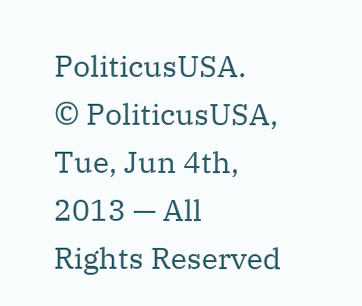PoliticusUSA.
© PoliticusUSA, Tue, Jun 4th, 2013 — All Rights Reserved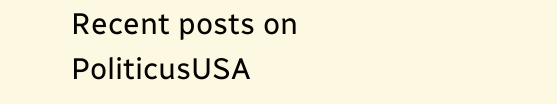Recent posts on PoliticusUSA